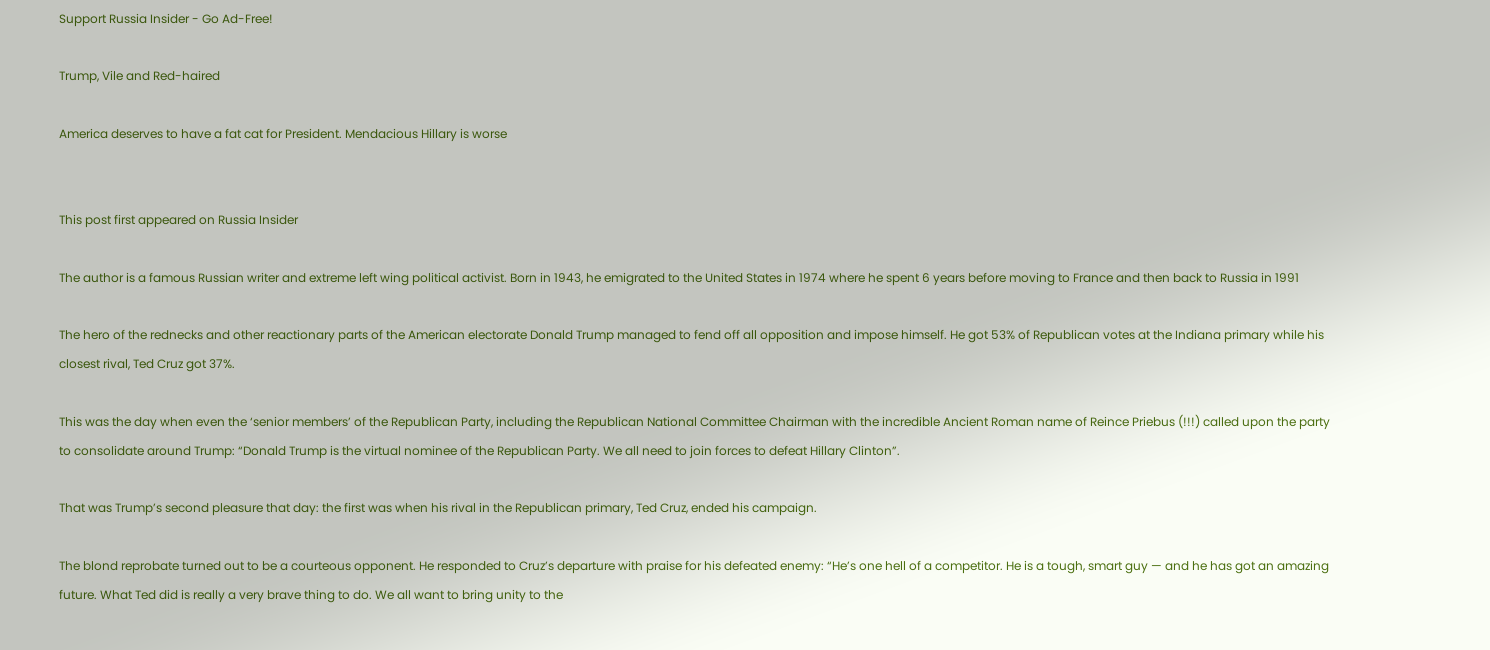Support Russia Insider - Go Ad-Free!

Trump, Vile and Red-haired

America deserves to have a fat cat for President. Mendacious Hillary is worse


This post first appeared on Russia Insider

The author is a famous Russian writer and extreme left wing political activist. Born in 1943, he emigrated to the United States in 1974 where he spent 6 years before moving to France and then back to Russia in 1991

The hero of the rednecks and other reactionary parts of the American electorate Donald Trump managed to fend off all opposition and impose himself. He got 53% of Republican votes at the Indiana primary while his closest rival, Ted Cruz got 37%.

This was the day when even the ‘senior members’ of the Republican Party, including the Republican National Committee Chairman with the incredible Ancient Roman name of Reince Priebus (!!!) called upon the party to consolidate around Trump: “Donald Trump is the virtual nominee of the Republican Party. We all need to join forces to defeat Hillary Clinton”.

That was Trump’s second pleasure that day: the first was when his rival in the Republican primary, Ted Cruz, ended his campaign.

The blond reprobate turned out to be a courteous opponent. He responded to Cruz’s departure with praise for his defeated enemy: “He’s one hell of a competitor. He is a tough, smart guy — and he has got an amazing future. What Ted did is really a very brave thing to do. We all want to bring unity to the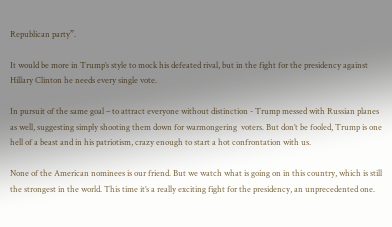Republican party”.

It would be more in Trump’s style to mock his defeated rival, but in the fight for the presidency against Hillary Clinton he needs every single vote.

In pursuit of the same goal – to attract everyone without distinction - Trump messed with Russian planes as well, suggesting simply shooting them down for warmongering  voters. But don’t be fooled, Trump is one hell of a beast and in his patriotism, crazy enough to start a hot confrontation with us.

None of the American nominees is our friend. But we watch what is going on in this country, which is still the strongest in the world. This time it’s a really exciting fight for the presidency, an unprecedented one.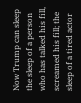Now Trump can sleep the sleep of a person who has talked his fill, screamed his fill; the sleep of a tired actor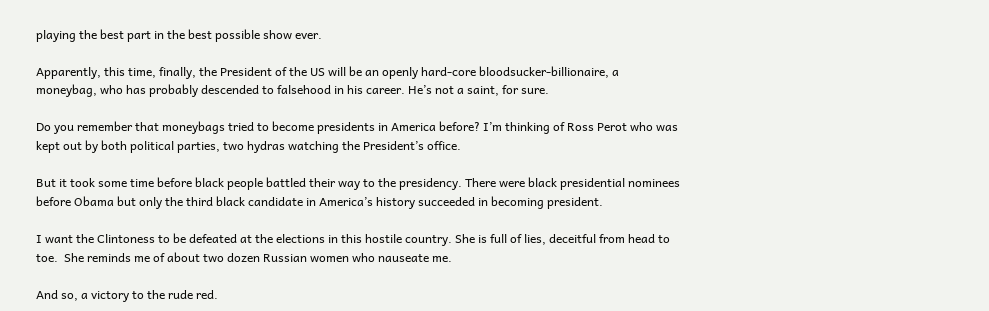playing the best part in the best possible show ever.

Apparently, this time, finally, the President of the US will be an openly hard-core bloodsucker-billionaire, a moneybag, who has probably descended to falsehood in his career. He’s not a saint, for sure.

Do you remember that moneybags tried to become presidents in America before? I’m thinking of Ross Perot who was kept out by both political parties, two hydras watching the President’s office.

But it took some time before black people battled their way to the presidency. There were black presidential nominees before Obama but only the third black candidate in America’s history succeeded in becoming president.

I want the Clintoness to be defeated at the elections in this hostile country. She is full of lies, deceitful from head to toe.  She reminds me of about two dozen Russian women who nauseate me.

And so, a victory to the rude red.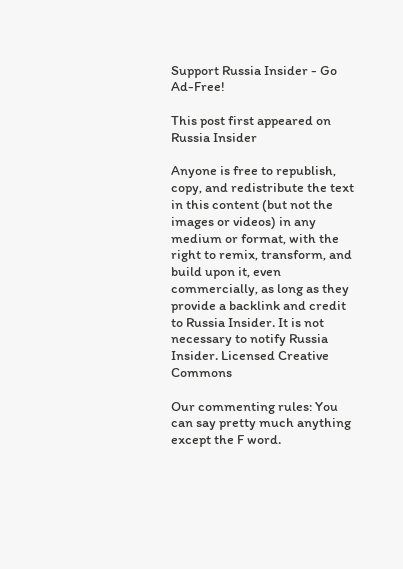Support Russia Insider - Go Ad-Free!

This post first appeared on Russia Insider

Anyone is free to republish, copy, and redistribute the text in this content (but not the images or videos) in any medium or format, with the right to remix, transform, and build upon it, even commercially, as long as they provide a backlink and credit to Russia Insider. It is not necessary to notify Russia Insider. Licensed Creative Commons

Our commenting rules: You can say pretty much anything except the F word.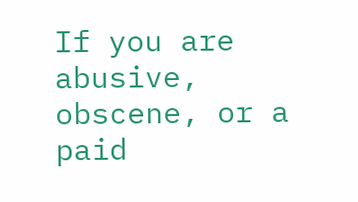If you are abusive, obscene, or a paid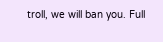troll, we will ban you. Full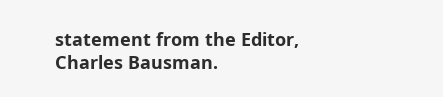statement from the Editor, Charles Bausman.